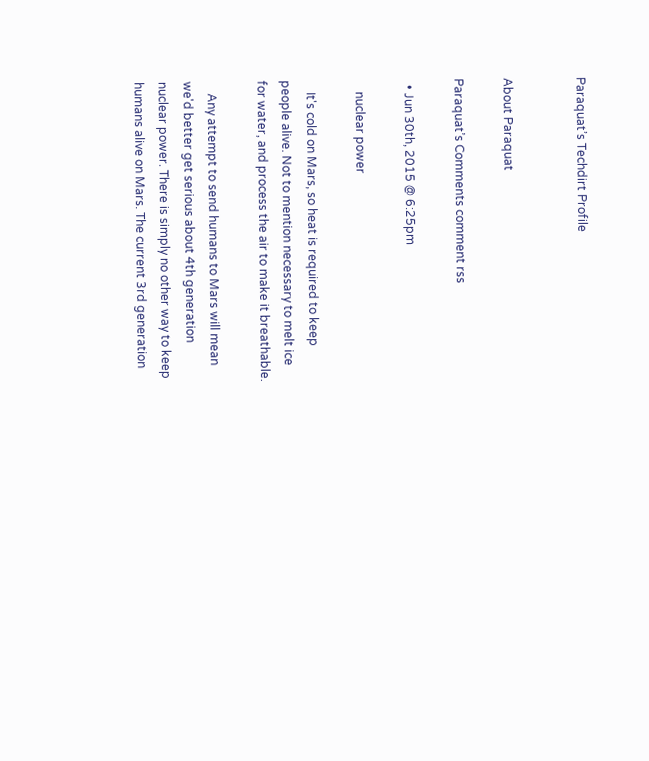Paraquat’s Techdirt Profile


About Paraquat

Paraquat’s Comments comment rss

  • Jun 30th, 2015 @ 6:25pm

    nuclear power

    It's cold on Mars, so heat is required to keep people alive. Not to mention necessary to melt ice for water, and process the air to make it breathable.

    Any attempt to send humans to Mars will mean we'd better get serious about 4th generation nuclear power. There is simply no other way to keep humans alive on Mars. The current 3rd generation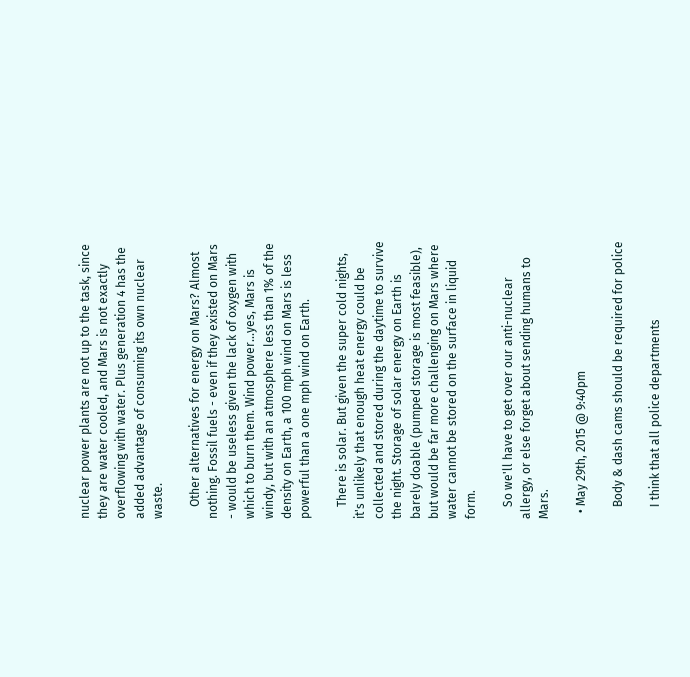nuclear power plants are not up to the task, since they are water cooled, and Mars is not exactly overflowing with water. Plus generation 4 has the added advantage of consuming its own nuclear waste.

    Other alternatives for energy on Mars? Almost nothing. Fossil fuels - even if they existed on Mars - would be useless given the lack of oxygen with which to burn them. Wind power...yes, Mars is windy, but with an atmosphere less than 1% of the density on Earth, a 100 mph wind on Mars is less powerful than a one mph wind on Earth.

    There is solar. But given the super cold nights, it's unlikely that enough heat energy could be collected and stored during the daytime to survive the night. Storage of solar energy on Earth is barely doable (pumped storage is most feasible), but would be far more challenging on Mars where water cannot be stored on the surface in liquid form.

    So we'll have to get over our anti-nuclear allergy, or else forget about sending humans to Mars.

  • May 29th, 2015 @ 9:40pm

    Body & dash cams should be required for police

    I think that all police departments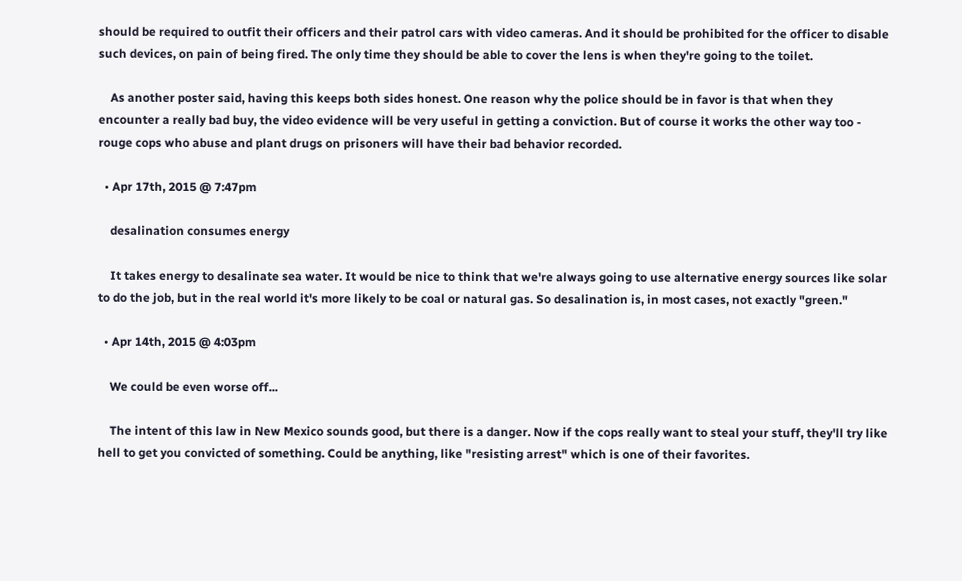should be required to outfit their officers and their patrol cars with video cameras. And it should be prohibited for the officer to disable such devices, on pain of being fired. The only time they should be able to cover the lens is when they're going to the toilet.

    As another poster said, having this keeps both sides honest. One reason why the police should be in favor is that when they encounter a really bad buy, the video evidence will be very useful in getting a conviction. But of course it works the other way too - rouge cops who abuse and plant drugs on prisoners will have their bad behavior recorded.

  • Apr 17th, 2015 @ 7:47pm

    desalination consumes energy

    It takes energy to desalinate sea water. It would be nice to think that we're always going to use alternative energy sources like solar to do the job, but in the real world it's more likely to be coal or natural gas. So desalination is, in most cases, not exactly "green."

  • Apr 14th, 2015 @ 4:03pm

    We could be even worse off...

    The intent of this law in New Mexico sounds good, but there is a danger. Now if the cops really want to steal your stuff, they'll try like hell to get you convicted of something. Could be anything, like "resisting arrest" which is one of their favorites.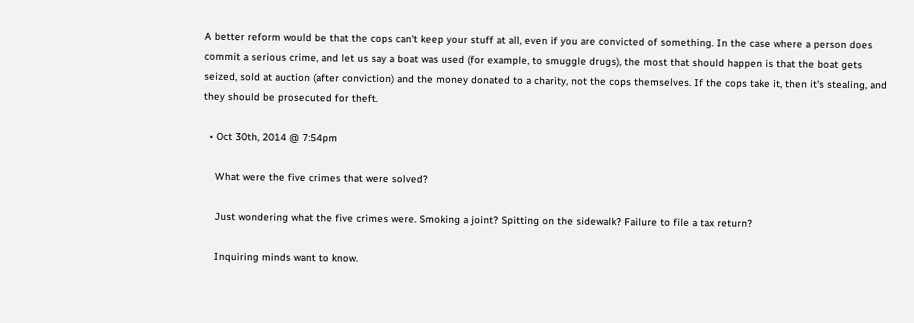A better reform would be that the cops can't keep your stuff at all, even if you are convicted of something. In the case where a person does commit a serious crime, and let us say a boat was used (for example, to smuggle drugs), the most that should happen is that the boat gets seized, sold at auction (after conviction) and the money donated to a charity, not the cops themselves. If the cops take it, then it's stealing, and they should be prosecuted for theft.

  • Oct 30th, 2014 @ 7:54pm

    What were the five crimes that were solved?

    Just wondering what the five crimes were. Smoking a joint? Spitting on the sidewalk? Failure to file a tax return?

    Inquiring minds want to know.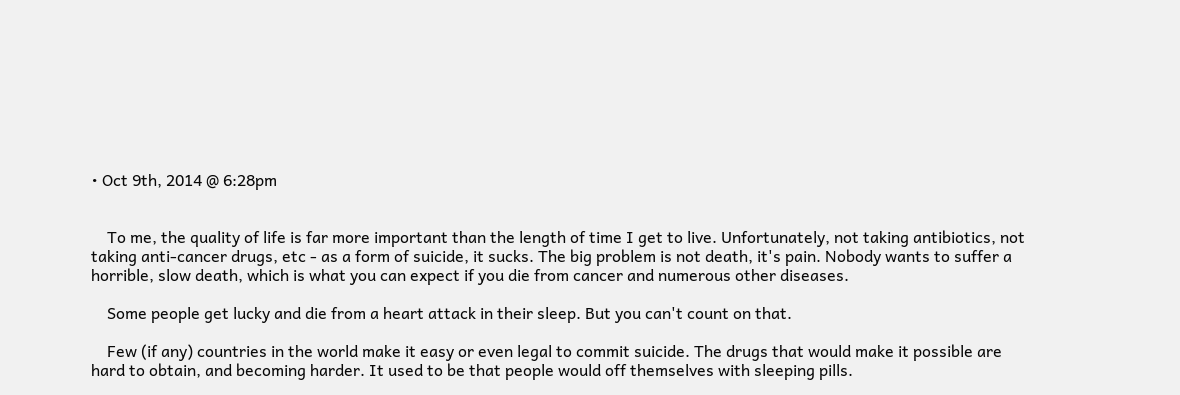• Oct 9th, 2014 @ 6:28pm


    To me, the quality of life is far more important than the length of time I get to live. Unfortunately, not taking antibiotics, not taking anti-cancer drugs, etc - as a form of suicide, it sucks. The big problem is not death, it's pain. Nobody wants to suffer a horrible, slow death, which is what you can expect if you die from cancer and numerous other diseases.

    Some people get lucky and die from a heart attack in their sleep. But you can't count on that.

    Few (if any) countries in the world make it easy or even legal to commit suicide. The drugs that would make it possible are hard to obtain, and becoming harder. It used to be that people would off themselves with sleeping pills.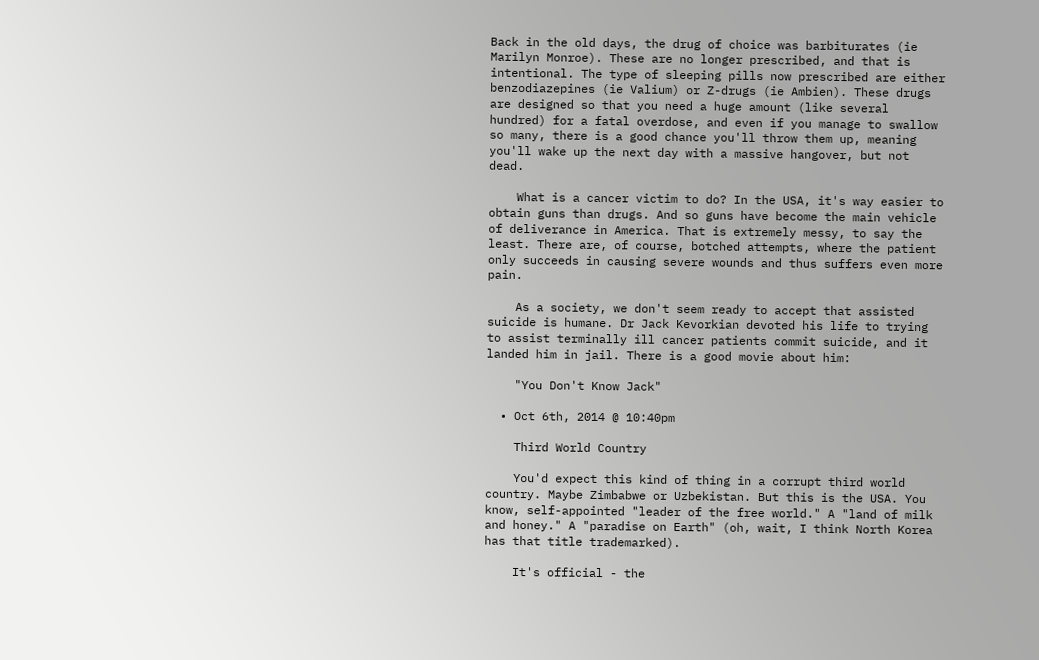Back in the old days, the drug of choice was barbiturates (ie Marilyn Monroe). These are no longer prescribed, and that is intentional. The type of sleeping pills now prescribed are either benzodiazepines (ie Valium) or Z-drugs (ie Ambien). These drugs are designed so that you need a huge amount (like several hundred) for a fatal overdose, and even if you manage to swallow so many, there is a good chance you'll throw them up, meaning you'll wake up the next day with a massive hangover, but not dead.

    What is a cancer victim to do? In the USA, it's way easier to obtain guns than drugs. And so guns have become the main vehicle of deliverance in America. That is extremely messy, to say the least. There are, of course, botched attempts, where the patient only succeeds in causing severe wounds and thus suffers even more pain.

    As a society, we don't seem ready to accept that assisted suicide is humane. Dr Jack Kevorkian devoted his life to trying to assist terminally ill cancer patients commit suicide, and it landed him in jail. There is a good movie about him:

    "You Don't Know Jack"

  • Oct 6th, 2014 @ 10:40pm

    Third World Country

    You'd expect this kind of thing in a corrupt third world country. Maybe Zimbabwe or Uzbekistan. But this is the USA. You know, self-appointed "leader of the free world." A "land of milk and honey." A "paradise on Earth" (oh, wait, I think North Korea has that title trademarked).

    It's official - the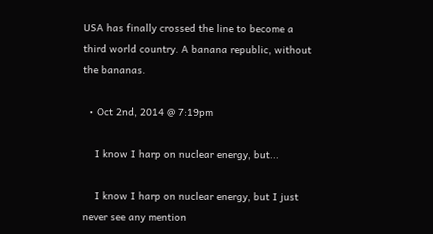USA has finally crossed the line to become a third world country. A banana republic, without the bananas.

  • Oct 2nd, 2014 @ 7:19pm

    I know I harp on nuclear energy, but...

    I know I harp on nuclear energy, but I just never see any mention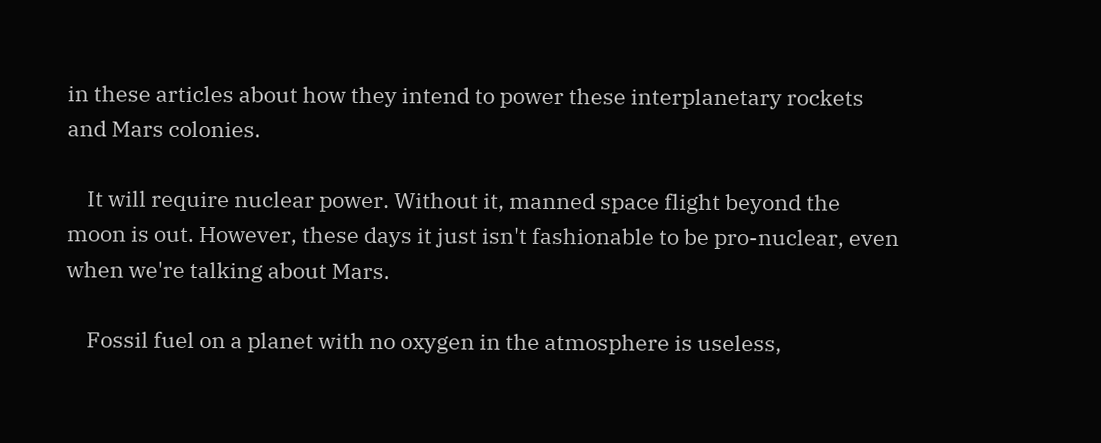in these articles about how they intend to power these interplanetary rockets and Mars colonies.

    It will require nuclear power. Without it, manned space flight beyond the moon is out. However, these days it just isn't fashionable to be pro-nuclear, even when we're talking about Mars.

    Fossil fuel on a planet with no oxygen in the atmosphere is useless,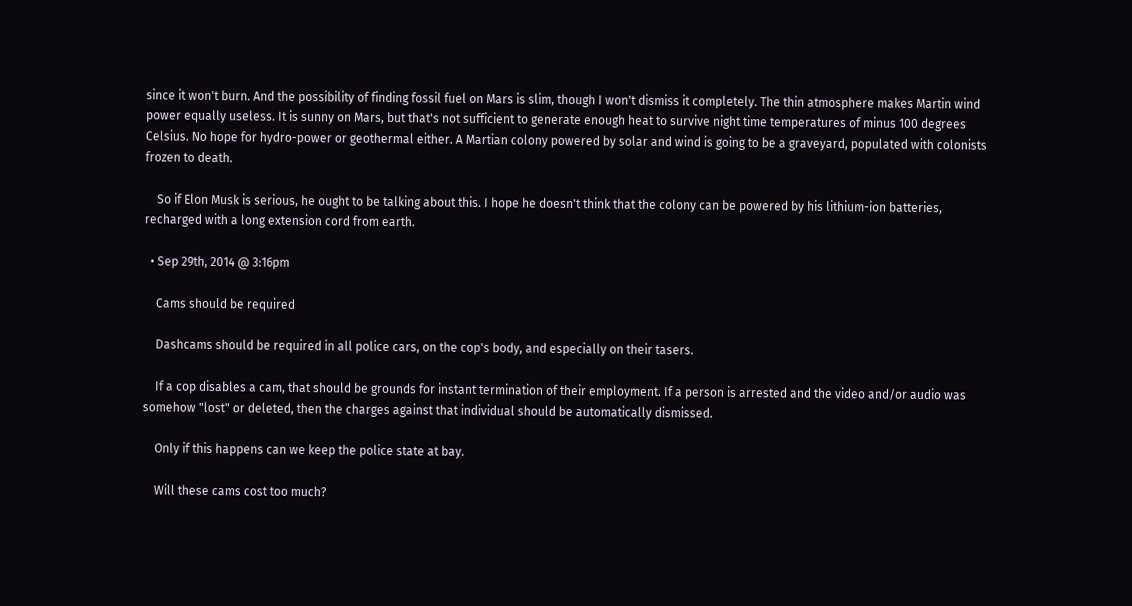since it won't burn. And the possibility of finding fossil fuel on Mars is slim, though I won't dismiss it completely. The thin atmosphere makes Martin wind power equally useless. It is sunny on Mars, but that's not sufficient to generate enough heat to survive night time temperatures of minus 100 degrees Celsius. No hope for hydro-power or geothermal either. A Martian colony powered by solar and wind is going to be a graveyard, populated with colonists frozen to death.

    So if Elon Musk is serious, he ought to be talking about this. I hope he doesn't think that the colony can be powered by his lithium-ion batteries, recharged with a long extension cord from earth.

  • Sep 29th, 2014 @ 3:16pm

    Cams should be required

    Dashcams should be required in all police cars, on the cop's body, and especially on their tasers.

    If a cop disables a cam, that should be grounds for instant termination of their employment. If a person is arrested and the video and/or audio was somehow "lost" or deleted, then the charges against that individual should be automatically dismissed.

    Only if this happens can we keep the police state at bay.

    Will these cams cost too much?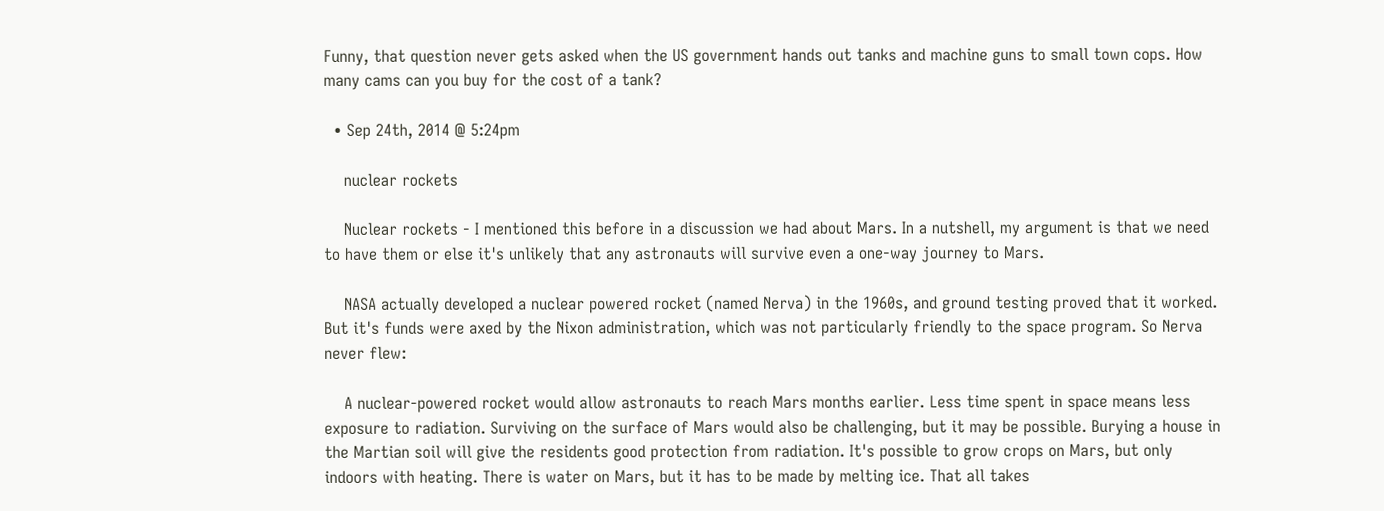Funny, that question never gets asked when the US government hands out tanks and machine guns to small town cops. How many cams can you buy for the cost of a tank?

  • Sep 24th, 2014 @ 5:24pm

    nuclear rockets

    Nuclear rockets - I mentioned this before in a discussion we had about Mars. In a nutshell, my argument is that we need to have them or else it's unlikely that any astronauts will survive even a one-way journey to Mars.

    NASA actually developed a nuclear powered rocket (named Nerva) in the 1960s, and ground testing proved that it worked. But it's funds were axed by the Nixon administration, which was not particularly friendly to the space program. So Nerva never flew:

    A nuclear-powered rocket would allow astronauts to reach Mars months earlier. Less time spent in space means less exposure to radiation. Surviving on the surface of Mars would also be challenging, but it may be possible. Burying a house in the Martian soil will give the residents good protection from radiation. It's possible to grow crops on Mars, but only indoors with heating. There is water on Mars, but it has to be made by melting ice. That all takes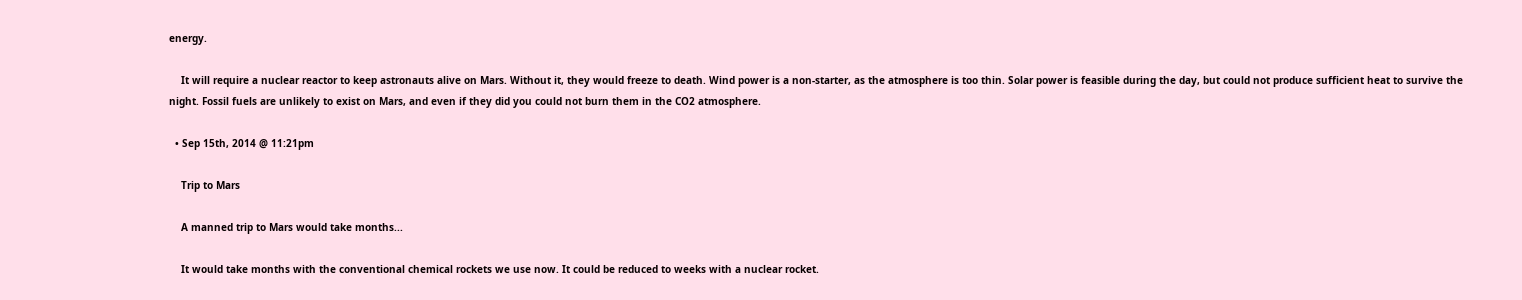energy.

    It will require a nuclear reactor to keep astronauts alive on Mars. Without it, they would freeze to death. Wind power is a non-starter, as the atmosphere is too thin. Solar power is feasible during the day, but could not produce sufficient heat to survive the night. Fossil fuels are unlikely to exist on Mars, and even if they did you could not burn them in the CO2 atmosphere.

  • Sep 15th, 2014 @ 11:21pm

    Trip to Mars

    A manned trip to Mars would take months...

    It would take months with the conventional chemical rockets we use now. It could be reduced to weeks with a nuclear rocket.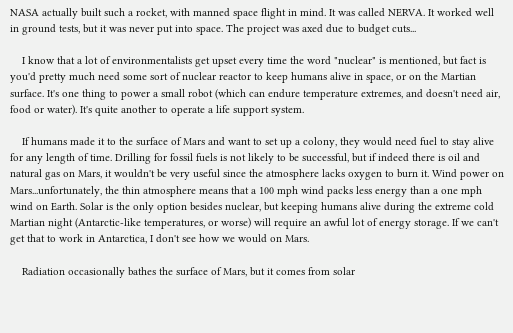NASA actually built such a rocket, with manned space flight in mind. It was called NERVA. It worked well in ground tests, but it was never put into space. The project was axed due to budget cuts...

    I know that a lot of environmentalists get upset every time the word "nuclear" is mentioned, but fact is you'd pretty much need some sort of nuclear reactor to keep humans alive in space, or on the Martian surface. It's one thing to power a small robot (which can endure temperature extremes, and doesn't need air, food or water). It's quite another to operate a life support system.

    If humans made it to the surface of Mars and want to set up a colony, they would need fuel to stay alive for any length of time. Drilling for fossil fuels is not likely to be successful, but if indeed there is oil and natural gas on Mars, it wouldn't be very useful since the atmosphere lacks oxygen to burn it. Wind power on Mars...unfortunately, the thin atmosphere means that a 100 mph wind packs less energy than a one mph wind on Earth. Solar is the only option besides nuclear, but keeping humans alive during the extreme cold Martian night (Antarctic-like temperatures, or worse) will require an awful lot of energy storage. If we can't get that to work in Antarctica, I don't see how we would on Mars.

    Radiation occasionally bathes the surface of Mars, but it comes from solar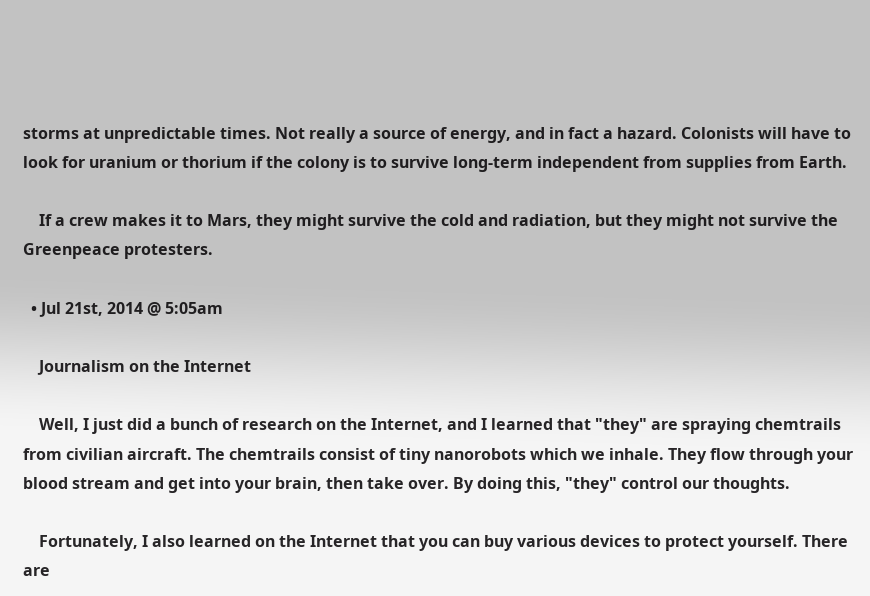storms at unpredictable times. Not really a source of energy, and in fact a hazard. Colonists will have to look for uranium or thorium if the colony is to survive long-term independent from supplies from Earth.

    If a crew makes it to Mars, they might survive the cold and radiation, but they might not survive the Greenpeace protesters.

  • Jul 21st, 2014 @ 5:05am

    Journalism on the Internet

    Well, I just did a bunch of research on the Internet, and I learned that "they" are spraying chemtrails from civilian aircraft. The chemtrails consist of tiny nanorobots which we inhale. They flow through your blood stream and get into your brain, then take over. By doing this, "they" control our thoughts.

    Fortunately, I also learned on the Internet that you can buy various devices to protect yourself. There are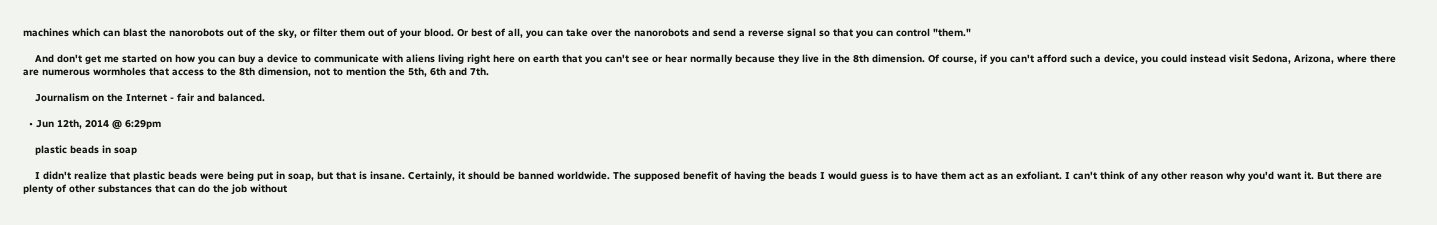machines which can blast the nanorobots out of the sky, or filter them out of your blood. Or best of all, you can take over the nanorobots and send a reverse signal so that you can control "them."

    And don't get me started on how you can buy a device to communicate with aliens living right here on earth that you can't see or hear normally because they live in the 8th dimension. Of course, if you can't afford such a device, you could instead visit Sedona, Arizona, where there are numerous wormholes that access to the 8th dimension, not to mention the 5th, 6th and 7th.

    Journalism on the Internet - fair and balanced.

  • Jun 12th, 2014 @ 6:29pm

    plastic beads in soap

    I didn't realize that plastic beads were being put in soap, but that is insane. Certainly, it should be banned worldwide. The supposed benefit of having the beads I would guess is to have them act as an exfoliant. I can't think of any other reason why you'd want it. But there are plenty of other substances that can do the job without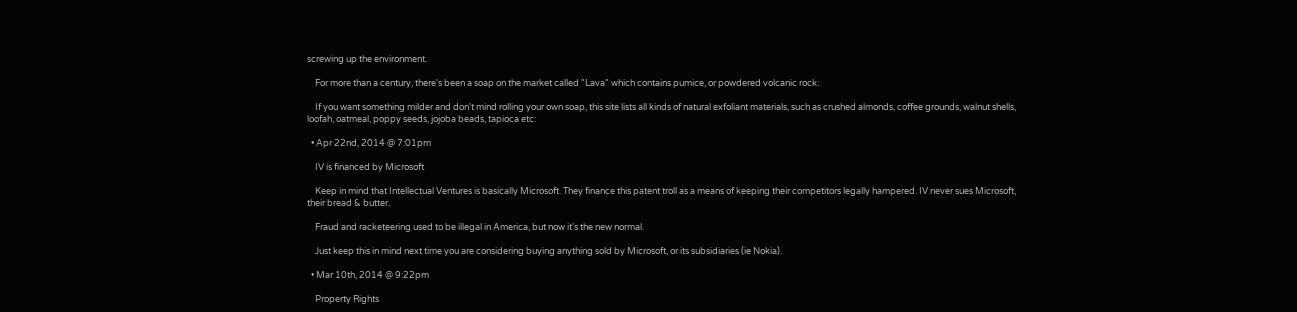screwing up the environment.

    For more than a century, there's been a soap on the market called "Lava" which contains pumice, or powdered volcanic rock:

    If you want something milder and don't mind rolling your own soap, this site lists all kinds of natural exfoliant materials, such as crushed almonds, coffee grounds, walnut shells, loofah, oatmeal, poppy seeds, jojoba beads, tapioca etc:

  • Apr 22nd, 2014 @ 7:01pm

    IV is financed by Microsoft

    Keep in mind that Intellectual Ventures is basically Microsoft. They finance this patent troll as a means of keeping their competitors legally hampered. IV never sues Microsoft, their bread & butter.

    Fraud and racketeering used to be illegal in America, but now it's the new normal.

    Just keep this in mind next time you are considering buying anything sold by Microsoft, or its subsidiaries (ie Nokia).

  • Mar 10th, 2014 @ 9:22pm

    Property Rights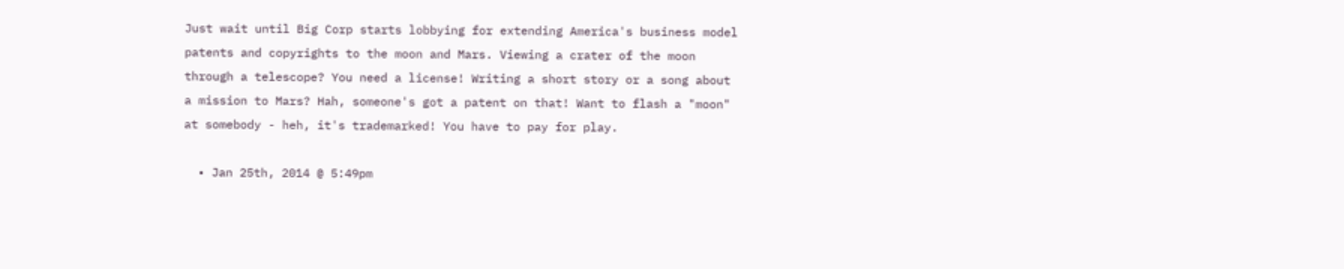Just wait until Big Corp starts lobbying for extending America's business model patents and copyrights to the moon and Mars. Viewing a crater of the moon through a telescope? You need a license! Writing a short story or a song about a mission to Mars? Hah, someone's got a patent on that! Want to flash a "moon" at somebody - heh, it's trademarked! You have to pay for play.

  • Jan 25th, 2014 @ 5:49pm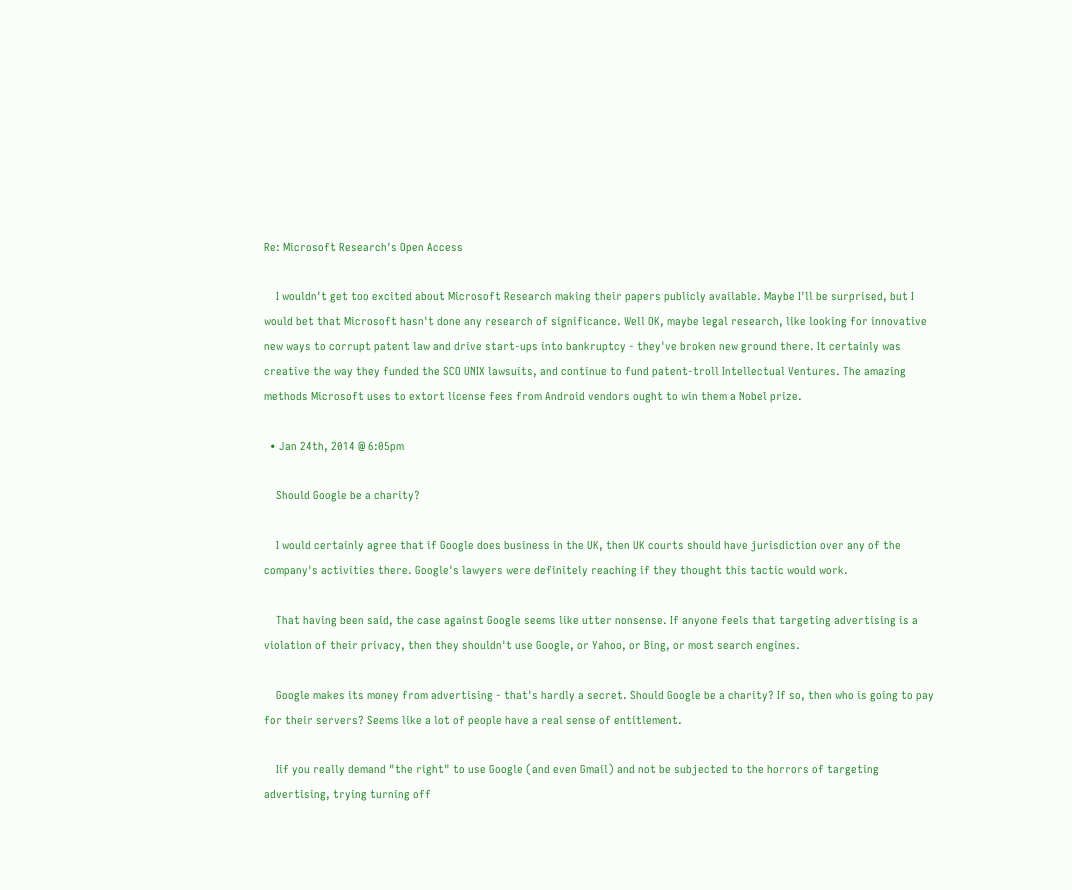Re: Microsoft Research's Open Access

    I wouldn't get too excited about Microsoft Research making their papers publicly available. Maybe I'll be surprised, but I would bet that Microsoft hasn't done any research of significance. Well OK, maybe legal research, like looking for innovative new ways to corrupt patent law and drive start-ups into bankruptcy - they've broken new ground there. It certainly was creative the way they funded the SCO UNIX lawsuits, and continue to fund patent-troll Intellectual Ventures. The amazing methods Microsoft uses to extort license fees from Android vendors ought to win them a Nobel prize.

  • Jan 24th, 2014 @ 6:05pm

    Should Google be a charity?

    I would certainly agree that if Google does business in the UK, then UK courts should have jurisdiction over any of the company's activities there. Google's lawyers were definitely reaching if they thought this tactic would work.

    That having been said, the case against Google seems like utter nonsense. If anyone feels that targeting advertising is a violation of their privacy, then they shouldn't use Google, or Yahoo, or Bing, or most search engines.

    Google makes its money from advertising - that's hardly a secret. Should Google be a charity? If so, then who is going to pay for their servers? Seems like a lot of people have a real sense of entitlement.

    Iif you really demand "the right" to use Google (and even Gmail) and not be subjected to the horrors of targeting advertising, trying turning off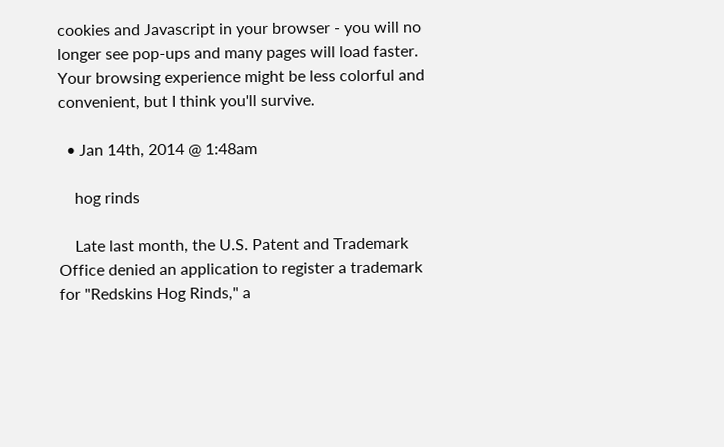cookies and Javascript in your browser - you will no longer see pop-ups and many pages will load faster. Your browsing experience might be less colorful and convenient, but I think you'll survive.

  • Jan 14th, 2014 @ 1:48am

    hog rinds

    Late last month, the U.S. Patent and Trademark Office denied an application to register a trademark for "Redskins Hog Rinds," a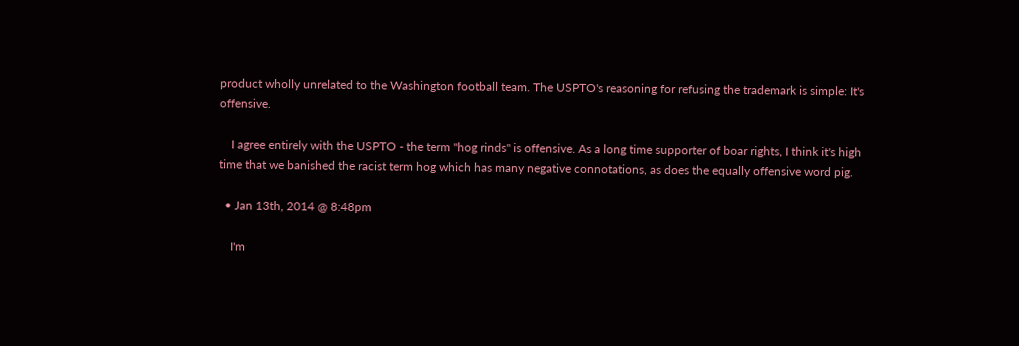product wholly unrelated to the Washington football team. The USPTO's reasoning for refusing the trademark is simple: It's offensive.

    I agree entirely with the USPTO - the term "hog rinds" is offensive. As a long time supporter of boar rights, I think it's high time that we banished the racist term hog which has many negative connotations, as does the equally offensive word pig.

  • Jan 13th, 2014 @ 8:48pm

    I'm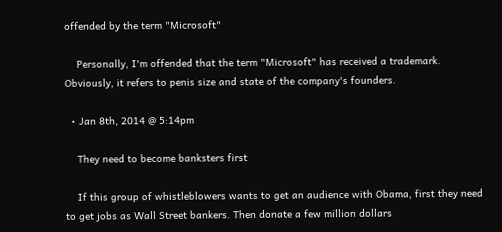offended by the term "Microsoft"

    Personally, I'm offended that the term "Microsoft" has received a trademark. Obviously, it refers to penis size and state of the company's founders.

  • Jan 8th, 2014 @ 5:14pm

    They need to become banksters first

    If this group of whistleblowers wants to get an audience with Obama, first they need to get jobs as Wall Street bankers. Then donate a few million dollars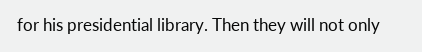for his presidential library. Then they will not only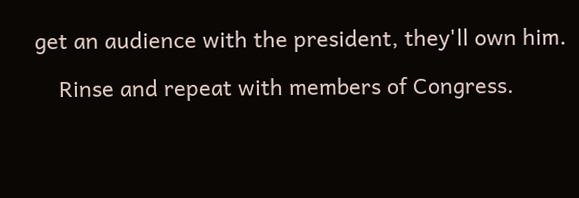get an audience with the president, they'll own him.

    Rinse and repeat with members of Congress.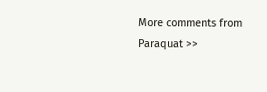More comments from Paraquat >>